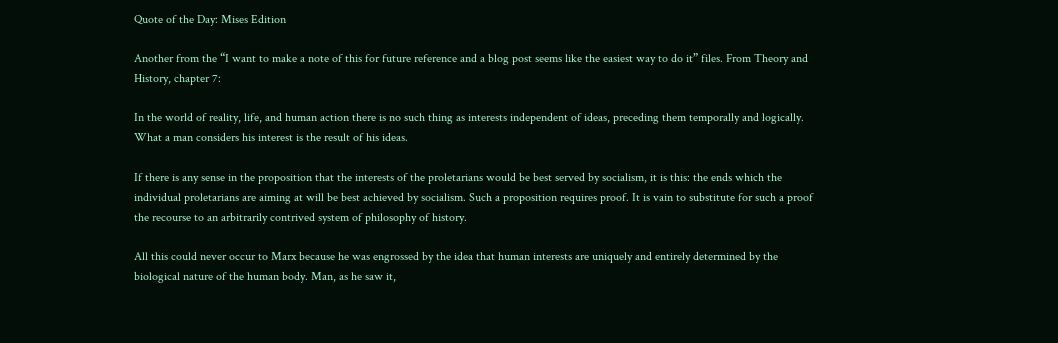Quote of the Day: Mises Edition

Another from the “I want to make a note of this for future reference and a blog post seems like the easiest way to do it” files. From Theory and History, chapter 7:

In the world of reality, life, and human action there is no such thing as interests independent of ideas, preceding them temporally and logically. What a man considers his interest is the result of his ideas.

If there is any sense in the proposition that the interests of the proletarians would be best served by socialism, it is this: the ends which the individual proletarians are aiming at will be best achieved by socialism. Such a proposition requires proof. It is vain to substitute for such a proof the recourse to an arbitrarily contrived system of philosophy of history.

All this could never occur to Marx because he was engrossed by the idea that human interests are uniquely and entirely determined by the biological nature of the human body. Man, as he saw it,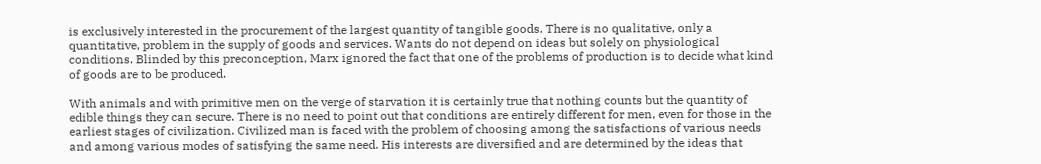is exclusively interested in the procurement of the largest quantity of tangible goods. There is no qualitative, only a quantitative, problem in the supply of goods and services. Wants do not depend on ideas but solely on physiological conditions. Blinded by this preconception, Marx ignored the fact that one of the problems of production is to decide what kind of goods are to be produced.

With animals and with primitive men on the verge of starvation it is certainly true that nothing counts but the quantity of edible things they can secure. There is no need to point out that conditions are entirely different for men, even for those in the earliest stages of civilization. Civilized man is faced with the problem of choosing among the satisfactions of various needs and among various modes of satisfying the same need. His interests are diversified and are determined by the ideas that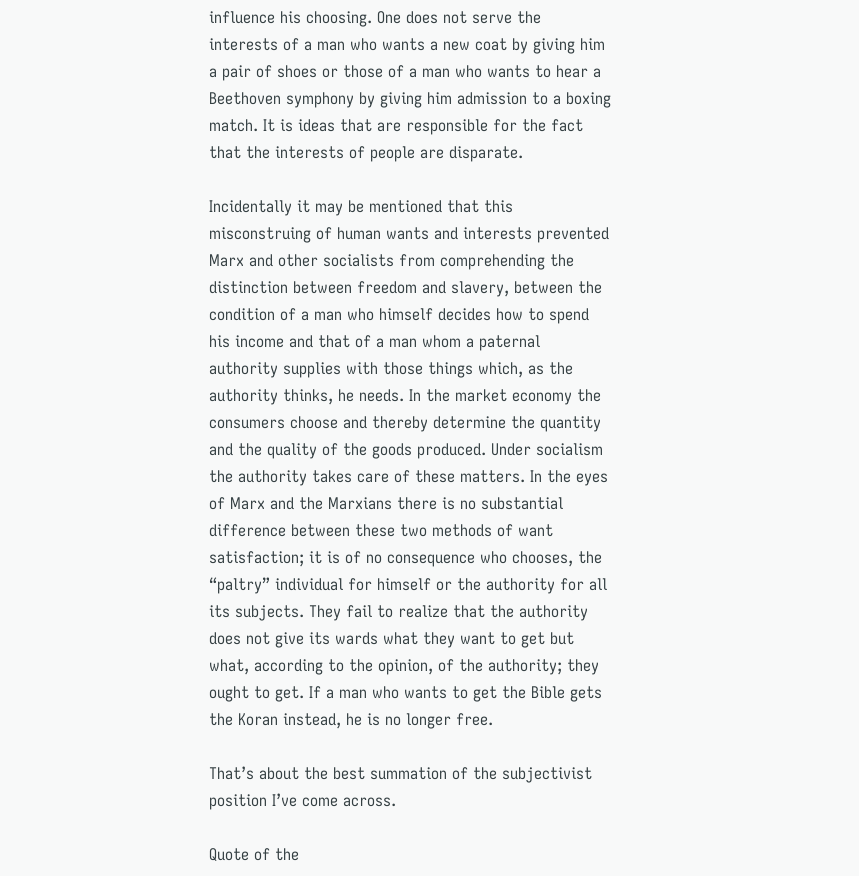influence his choosing. One does not serve the interests of a man who wants a new coat by giving him a pair of shoes or those of a man who wants to hear a Beethoven symphony by giving him admission to a boxing match. It is ideas that are responsible for the fact that the interests of people are disparate.

Incidentally it may be mentioned that this misconstruing of human wants and interests prevented Marx and other socialists from comprehending the distinction between freedom and slavery, between the condition of a man who himself decides how to spend his income and that of a man whom a paternal authority supplies with those things which, as the authority thinks, he needs. In the market economy the consumers choose and thereby determine the quantity and the quality of the goods produced. Under socialism the authority takes care of these matters. In the eyes of Marx and the Marxians there is no substantial difference between these two methods of want satisfaction; it is of no consequence who chooses, the “paltry” individual for himself or the authority for all its subjects. They fail to realize that the authority does not give its wards what they want to get but what, according to the opinion, of the authority; they ought to get. If a man who wants to get the Bible gets the Koran instead, he is no longer free.

That’s about the best summation of the subjectivist position I’ve come across.

Quote of the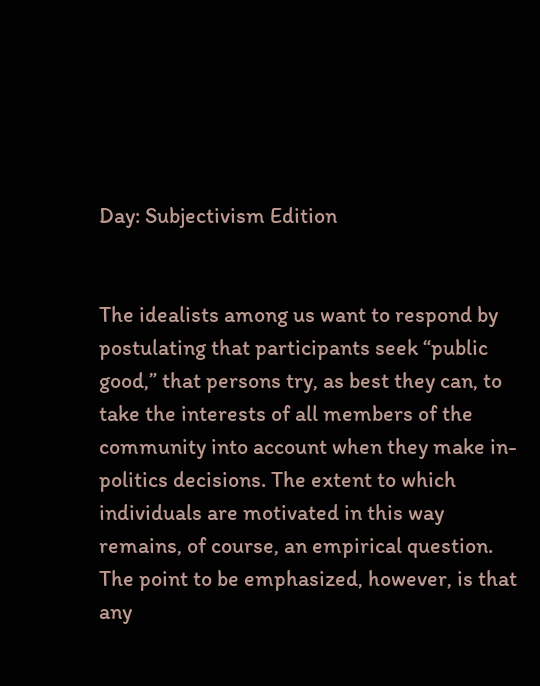Day: Subjectivism Edition


The idealists among us want to respond by postulating that participants seek “public good,” that persons try, as best they can, to take the interests of all members of the community into account when they make in-politics decisions. The extent to which individuals are motivated in this way remains, of course, an empirical question. The point to be emphasized, however, is that any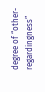degree of “other-regardingness”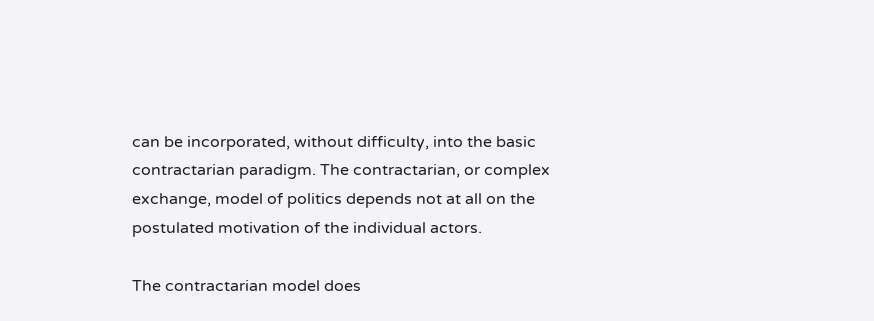can be incorporated, without difficulty, into the basic contractarian paradigm. The contractarian, or complex exchange, model of politics depends not at all on the postulated motivation of the individual actors.

The contractarian model does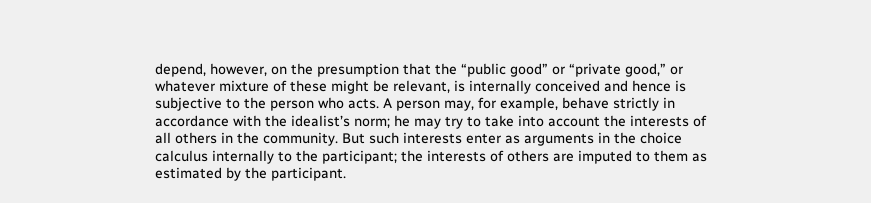depend, however, on the presumption that the “public good” or “private good,” or whatever mixture of these might be relevant, is internally conceived and hence is subjective to the person who acts. A person may, for example, behave strictly in accordance with the idealist’s norm; he may try to take into account the interests of all others in the community. But such interests enter as arguments in the choice calculus internally to the participant; the interests of others are imputed to them as estimated by the participant.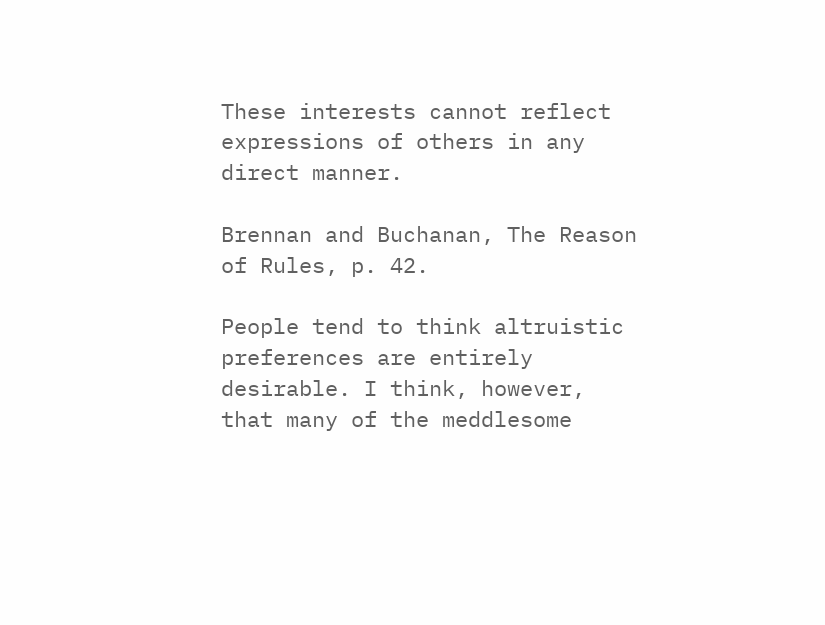These interests cannot reflect expressions of others in any direct manner.

Brennan and Buchanan, The Reason of Rules, p. 42.

People tend to think altruistic preferences are entirely desirable. I think, however, that many of the meddlesome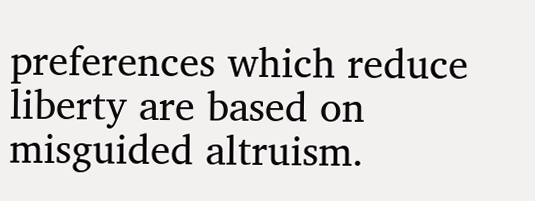preferences which reduce liberty are based on misguided altruism.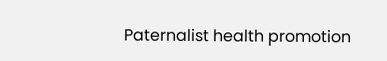Paternalist health promotion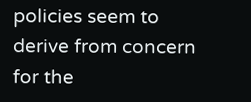policies seem to derive from concern for the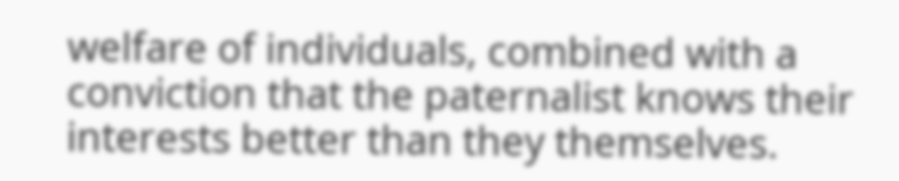welfare of individuals, combined with a conviction that the paternalist knows their interests better than they themselves.